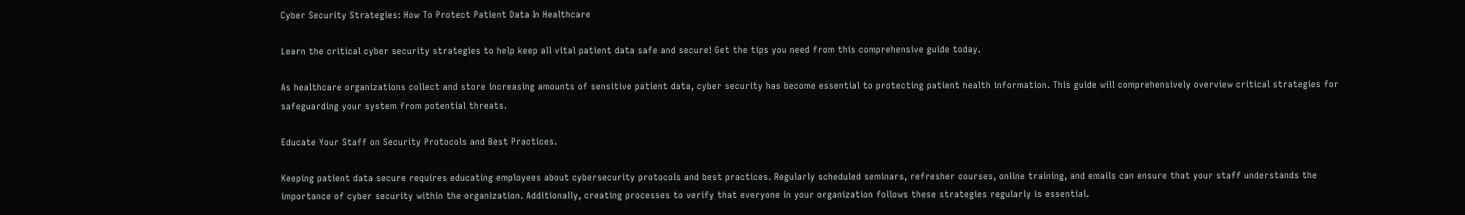Cyber Security Strategies: How To Protect Patient Data In Healthcare

Learn the critical cyber security strategies to help keep all vital patient data safe and secure! Get the tips you need from this comprehensive guide today.

As healthcare organizations collect and store increasing amounts of sensitive patient data, cyber security has become essential to protecting patient health information. This guide will comprehensively overview critical strategies for safeguarding your system from potential threats.

Educate Your Staff on Security Protocols and Best Practices.

Keeping patient data secure requires educating employees about cybersecurity protocols and best practices. Regularly scheduled seminars, refresher courses, online training, and emails can ensure that your staff understands the importance of cyber security within the organization. Additionally, creating processes to verify that everyone in your organization follows these strategies regularly is essential.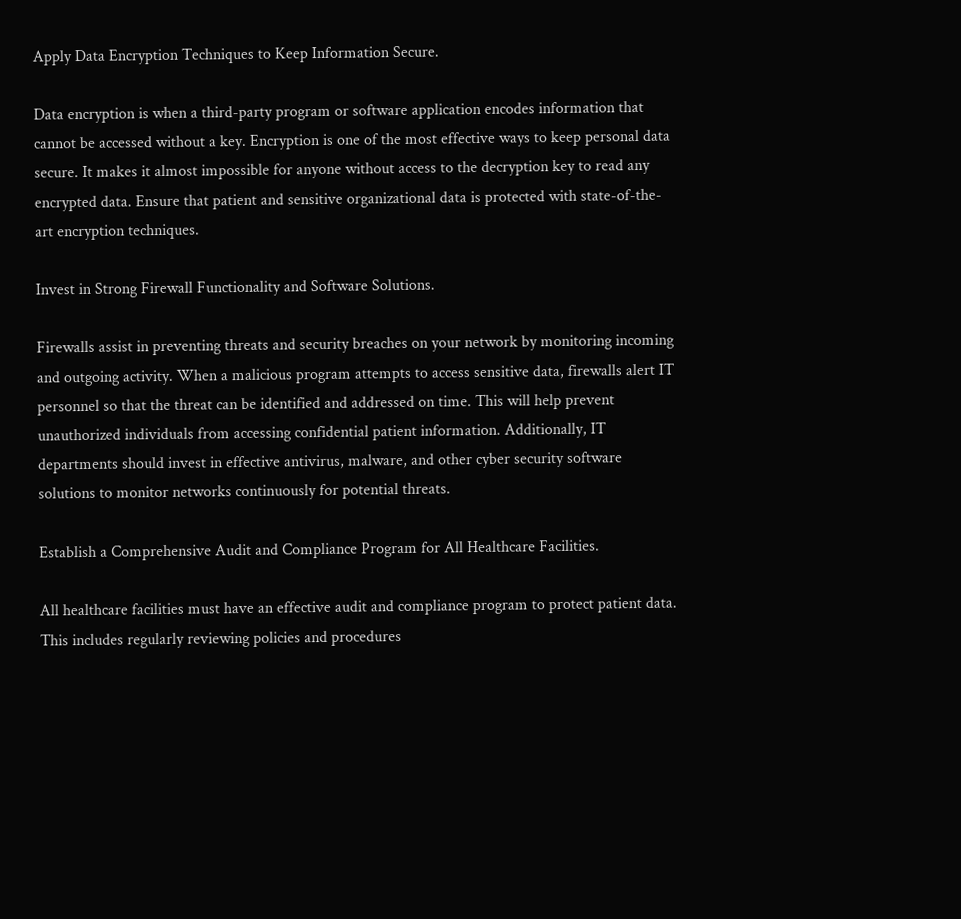Apply Data Encryption Techniques to Keep Information Secure.

Data encryption is when a third-party program or software application encodes information that cannot be accessed without a key. Encryption is one of the most effective ways to keep personal data secure. It makes it almost impossible for anyone without access to the decryption key to read any encrypted data. Ensure that patient and sensitive organizational data is protected with state-of-the-art encryption techniques.

Invest in Strong Firewall Functionality and Software Solutions.

Firewalls assist in preventing threats and security breaches on your network by monitoring incoming and outgoing activity. When a malicious program attempts to access sensitive data, firewalls alert IT personnel so that the threat can be identified and addressed on time. This will help prevent unauthorized individuals from accessing confidential patient information. Additionally, IT departments should invest in effective antivirus, malware, and other cyber security software solutions to monitor networks continuously for potential threats.

Establish a Comprehensive Audit and Compliance Program for All Healthcare Facilities.

All healthcare facilities must have an effective audit and compliance program to protect patient data. This includes regularly reviewing policies and procedures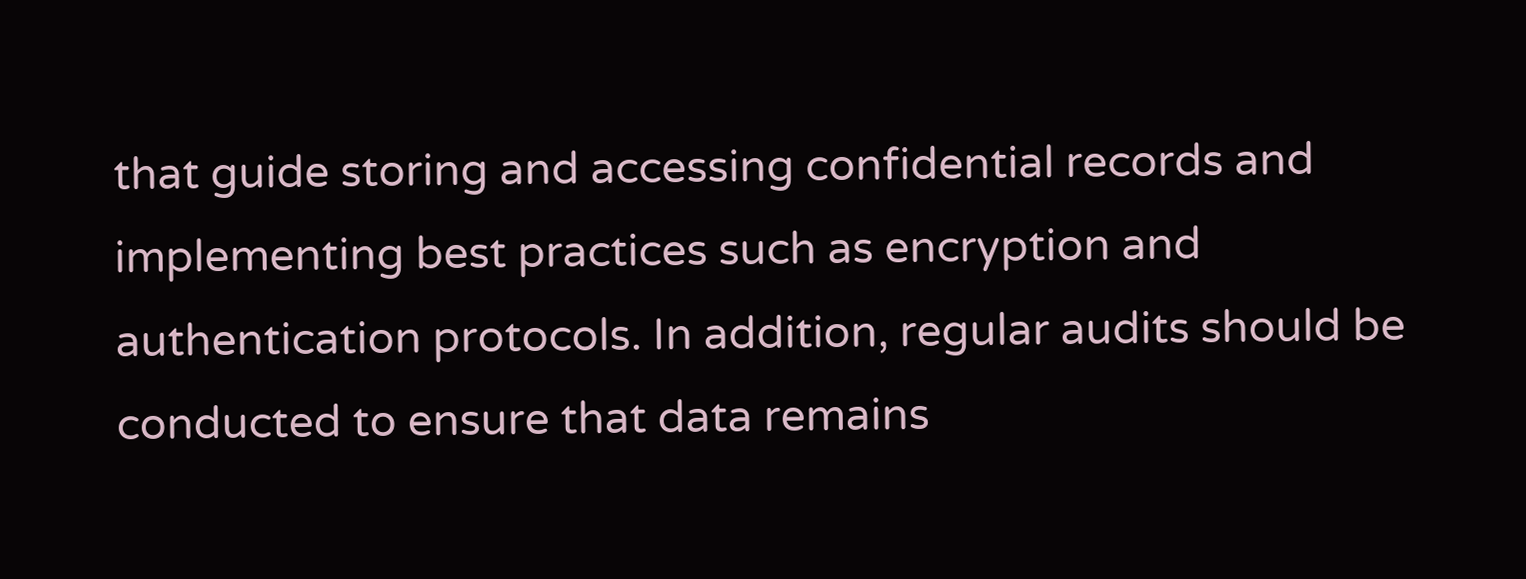that guide storing and accessing confidential records and implementing best practices such as encryption and authentication protocols. In addition, regular audits should be conducted to ensure that data remains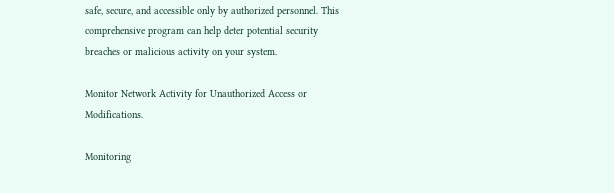safe, secure, and accessible only by authorized personnel. This comprehensive program can help deter potential security breaches or malicious activity on your system.

Monitor Network Activity for Unauthorized Access or Modifications.

Monitoring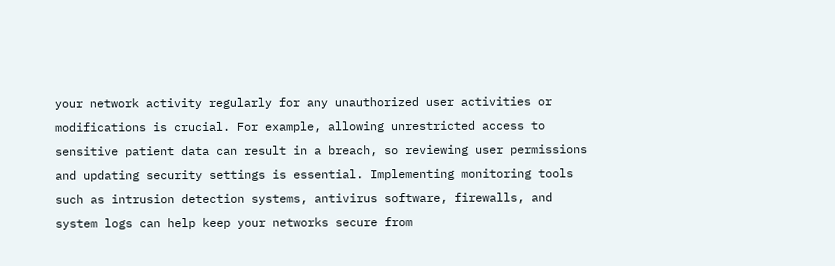your network activity regularly for any unauthorized user activities or modifications is crucial. For example, allowing unrestricted access to sensitive patient data can result in a breach, so reviewing user permissions and updating security settings is essential. Implementing monitoring tools such as intrusion detection systems, antivirus software, firewalls, and system logs can help keep your networks secure from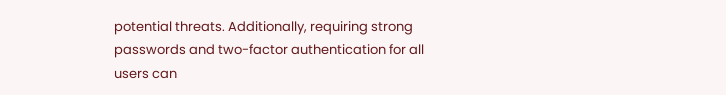potential threats. Additionally, requiring strong passwords and two-factor authentication for all users can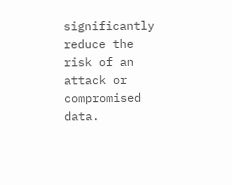significantly reduce the risk of an attack or compromised data.